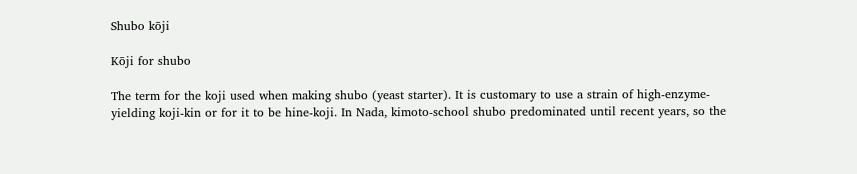Shubo kōji

Kōji for shubo

The term for the koji used when making shubo (yeast starter). It is customary to use a strain of high-enzyme-yielding koji-kin or for it to be hine-koji. In Nada, kimoto-school shubo predominated until recent years, so the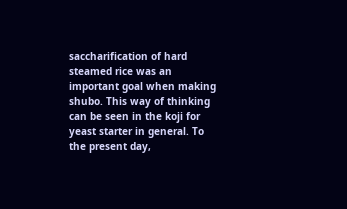saccharification of hard steamed rice was an important goal when making shubo. This way of thinking can be seen in the koji for yeast starter in general. To the present day,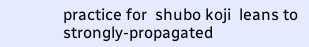practice for  shubo koji  leans to strongly-propagated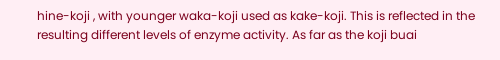hine-koji , with younger waka-koji used as kake-koji. This is reflected in the resulting different levels of enzyme activity. As far as the koji buai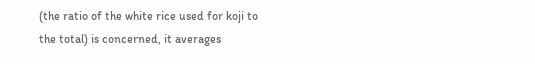(the ratio of the white rice used for koji to the total) is concerned, it averages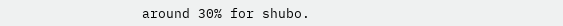around 30% for shubo.